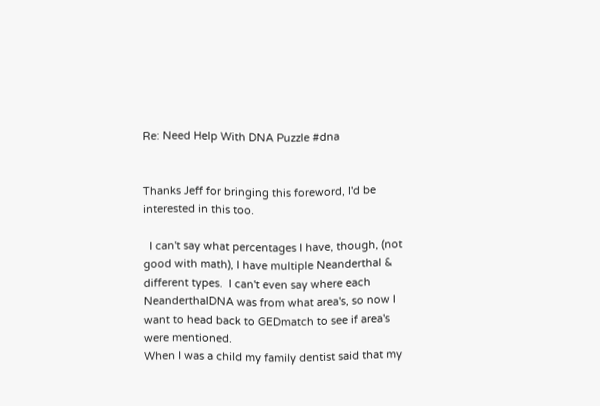Re: Need Help With DNA Puzzle #dna


Thanks Jeff for bringing this foreword, I'd be interested in this too.

  I can't say what percentages I have, though, (not good with math), I have multiple Neanderthal & different types.  I can't even say where each NeanderthalDNA was from what area's, so now I want to head back to GEDmatch to see if area's were mentioned.
When I was a child my family dentist said that my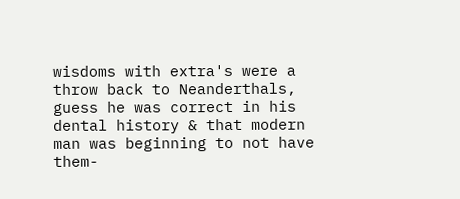wisdoms with extra's were a throw back to Neanderthals, guess he was correct in his dental history & that modern man was beginning to not have them-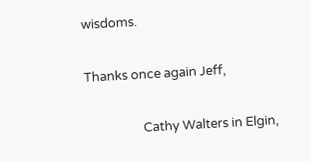wisdoms.

Thanks once again Jeff,

                   Cathy Walters in Elgin,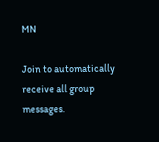MN

Join to automatically receive all group messages.